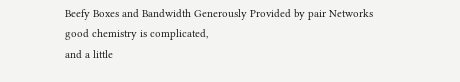Beefy Boxes and Bandwidth Generously Provided by pair Networks
good chemistry is complicated,
and a little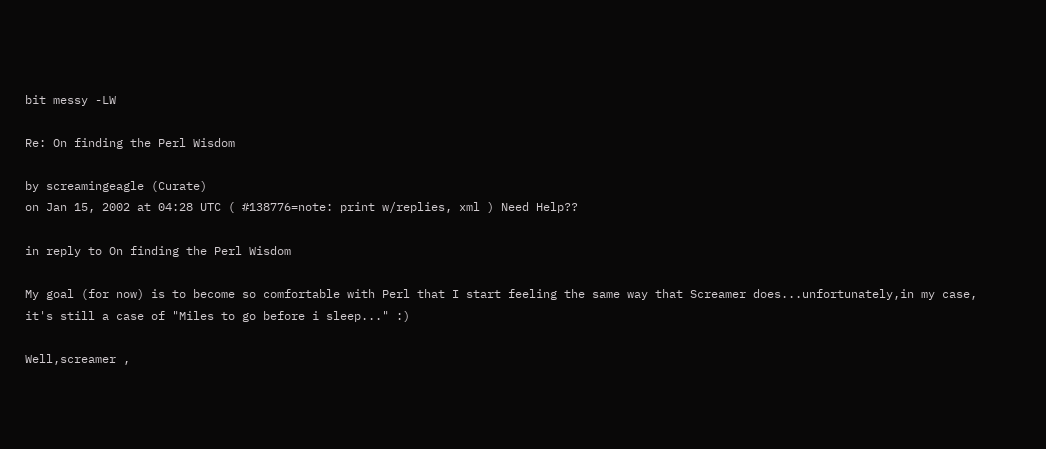bit messy -LW

Re: On finding the Perl Wisdom

by screamingeagle (Curate)
on Jan 15, 2002 at 04:28 UTC ( #138776=note: print w/replies, xml ) Need Help??

in reply to On finding the Perl Wisdom

My goal (for now) is to become so comfortable with Perl that I start feeling the same way that Screamer does...unfortunately,in my case, it's still a case of "Miles to go before i sleep..." :)

Well,screamer ,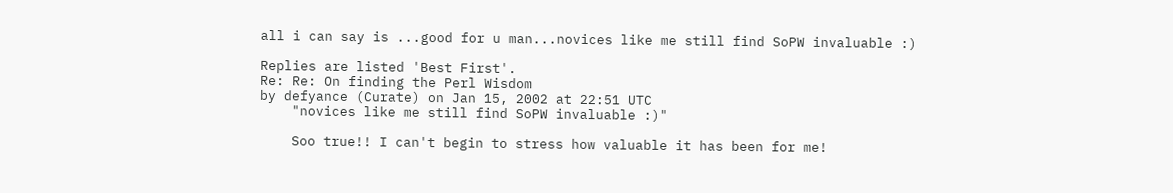all i can say is ...good for u man...novices like me still find SoPW invaluable :)

Replies are listed 'Best First'.
Re: Re: On finding the Perl Wisdom
by defyance (Curate) on Jan 15, 2002 at 22:51 UTC
    "novices like me still find SoPW invaluable :)"

    Soo true!! I can't begin to stress how valuable it has been for me!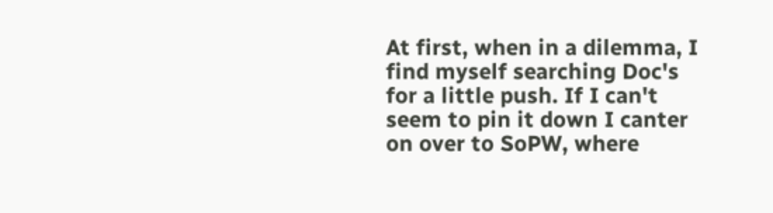At first, when in a dilemma, I find myself searching Doc's for a little push. If I can't seem to pin it down I canter on over to SoPW, where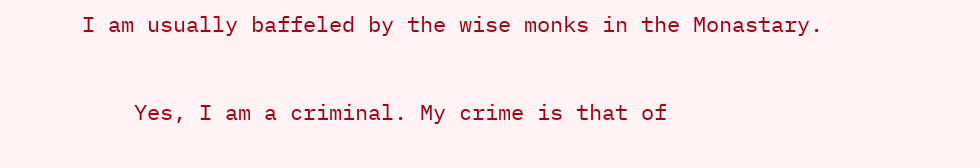I am usually baffeled by the wise monks in the Monastary.

    Yes, I am a criminal. My crime is that of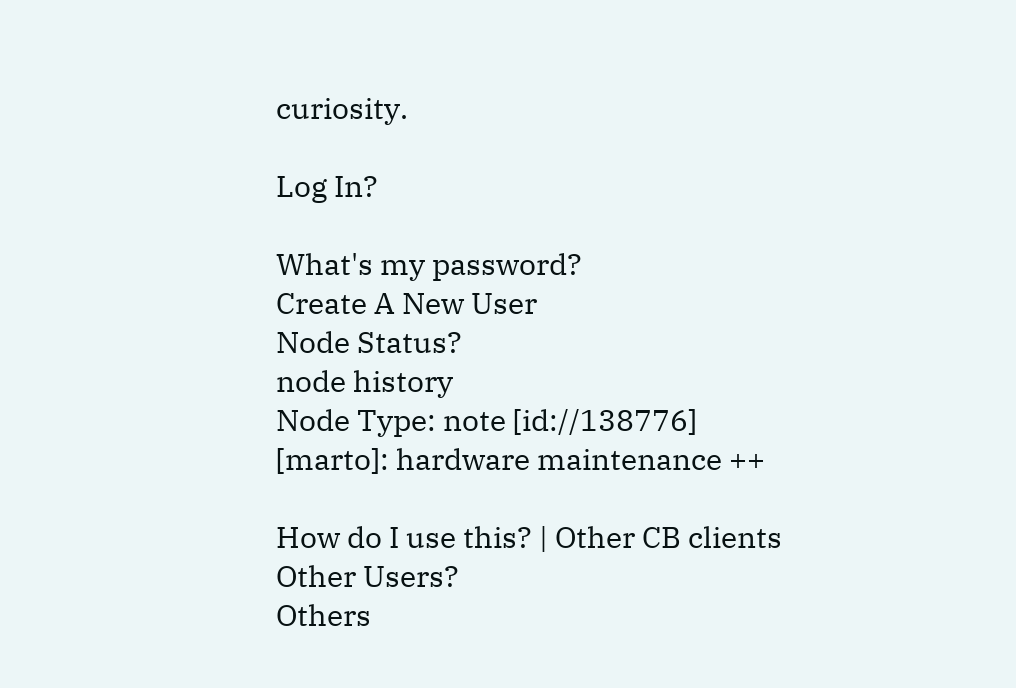curiosity.

Log In?

What's my password?
Create A New User
Node Status?
node history
Node Type: note [id://138776]
[marto]: hardware maintenance ++

How do I use this? | Other CB clients
Other Users?
Others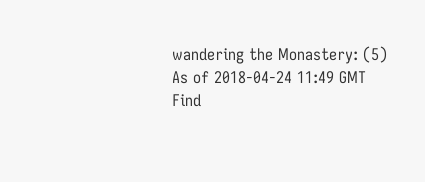wandering the Monastery: (5)
As of 2018-04-24 11:49 GMT
Find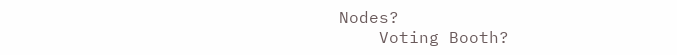Nodes?
    Voting Booth?